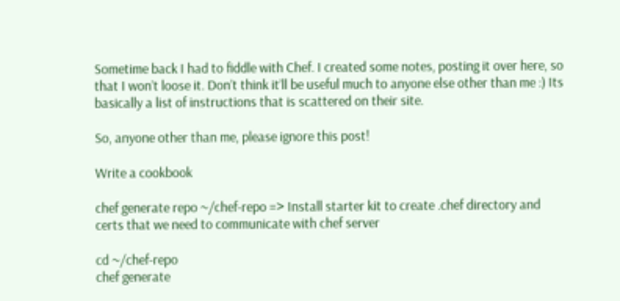Sometime back I had to fiddle with Chef. I created some notes, posting it over here, so that I won’t loose it. Don’t think it’ll be useful much to anyone else other than me :) Its basically a list of instructions that is scattered on their site.

So, anyone other than me, please ignore this post!

Write a cookbook

chef generate repo ~/chef-repo => Install starter kit to create .chef directory and certs that we need to communicate with chef server

cd ~/chef-repo
chef generate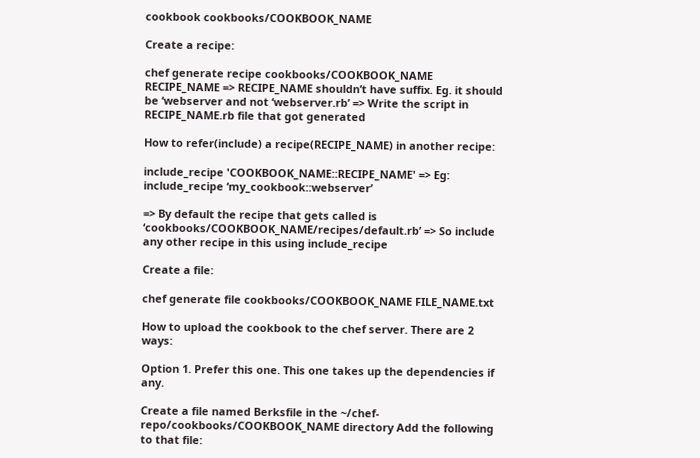cookbook cookbooks/COOKBOOK_NAME

Create a recipe:

chef generate recipe cookbooks/COOKBOOK_NAME RECIPE_NAME => RECIPE_NAME shouldn’t have suffix. Eg. it should be ‘webserver and not ‘webserver.rb’ => Write the script in RECIPE_NAME.rb file that got generated

How to refer(include) a recipe(RECIPE_NAME) in another recipe:

include_recipe 'COOKBOOK_NAME::RECIPE_NAME' => Eg: include_recipe ‘my_cookbook::webserver’

=> By default the recipe that gets called is ‘cookbooks/COOKBOOK_NAME/recipes/default.rb’ => So include any other recipe in this using include_recipe

Create a file:

chef generate file cookbooks/COOKBOOK_NAME FILE_NAME.txt

How to upload the cookbook to the chef server. There are 2 ways:

Option 1. Prefer this one. This one takes up the dependencies if any.

Create a file named Berksfile in the ~/chef-repo/cookbooks/COOKBOOK_NAME directory Add the following to that file: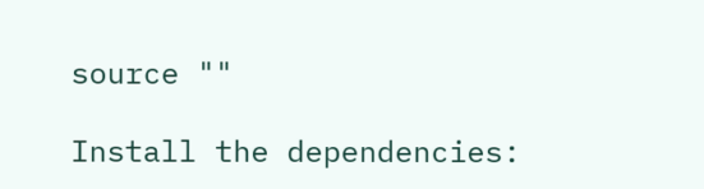source ""

Install the dependencies: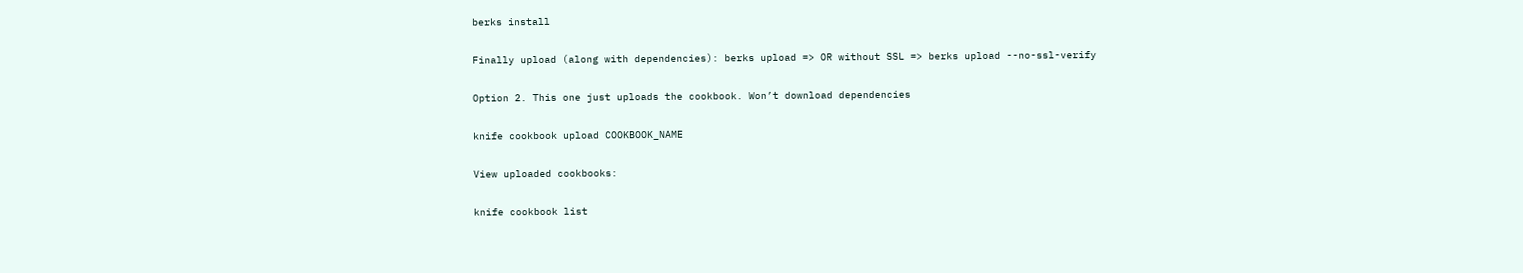berks install

Finally upload (along with dependencies): berks upload => OR without SSL => berks upload --no-ssl-verify

Option 2. This one just uploads the cookbook. Won’t download dependencies

knife cookbook upload COOKBOOK_NAME

View uploaded cookbooks:

knife cookbook list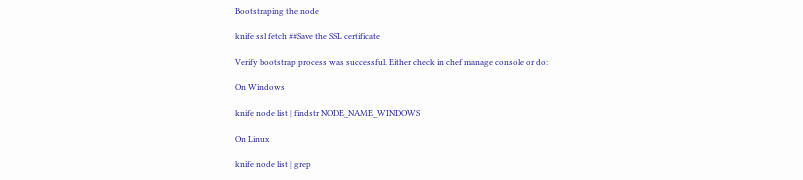Bootstraping the node

knife ssl fetch ##Save the SSL certificate

Verify bootstrap process was successful. Either check in chef manage console or do:

On Windows

knife node list | findstr NODE_NAME_WINDOWS

On Linux

knife node list | grep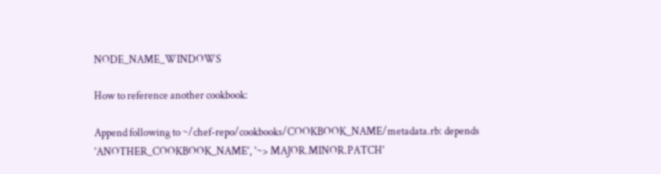NODE_NAME_WINDOWS

How to reference another cookbook:

Append following to ~/chef-repo/cookbooks/COOKBOOK_NAME/metadata.rb: depends 'ANOTHER_COOKBOOK_NAME', '~> MAJOR.MINOR.PATCH'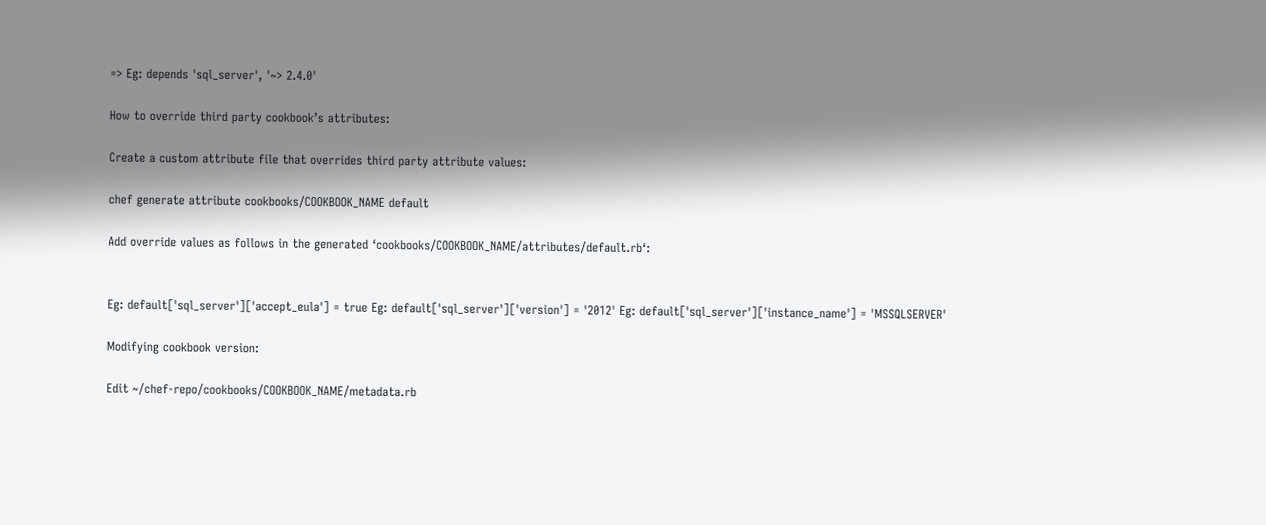=> Eg: depends 'sql_server', '~> 2.4.0'

How to override third party cookbook’s attributes:

Create a custom attribute file that overrides third party attribute values:

chef generate attribute cookbooks/COOKBOOK_NAME default

Add override values as follows in the generated ‘cookbooks/COOKBOOK_NAME/attributes/default.rb‘:


Eg: default['sql_server']['accept_eula'] = true Eg: default['sql_server']['version'] = '2012' Eg: default['sql_server']['instance_name'] = 'MSSQLSERVER'

Modifying cookbook version:

Edit ~/chef-repo/cookbooks/COOKBOOK_NAME/metadata.rb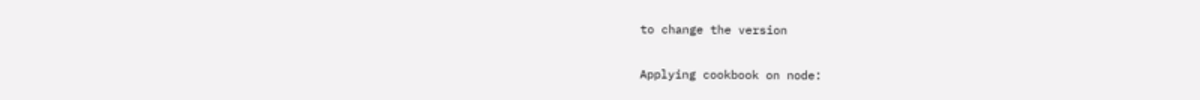to change the version

Applying cookbook on node: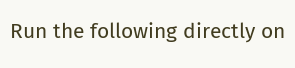Run the following directly on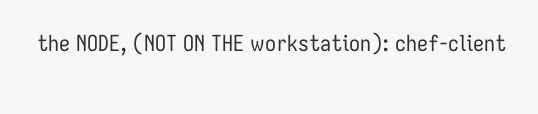the NODE, (NOT ON THE workstation): chef-client